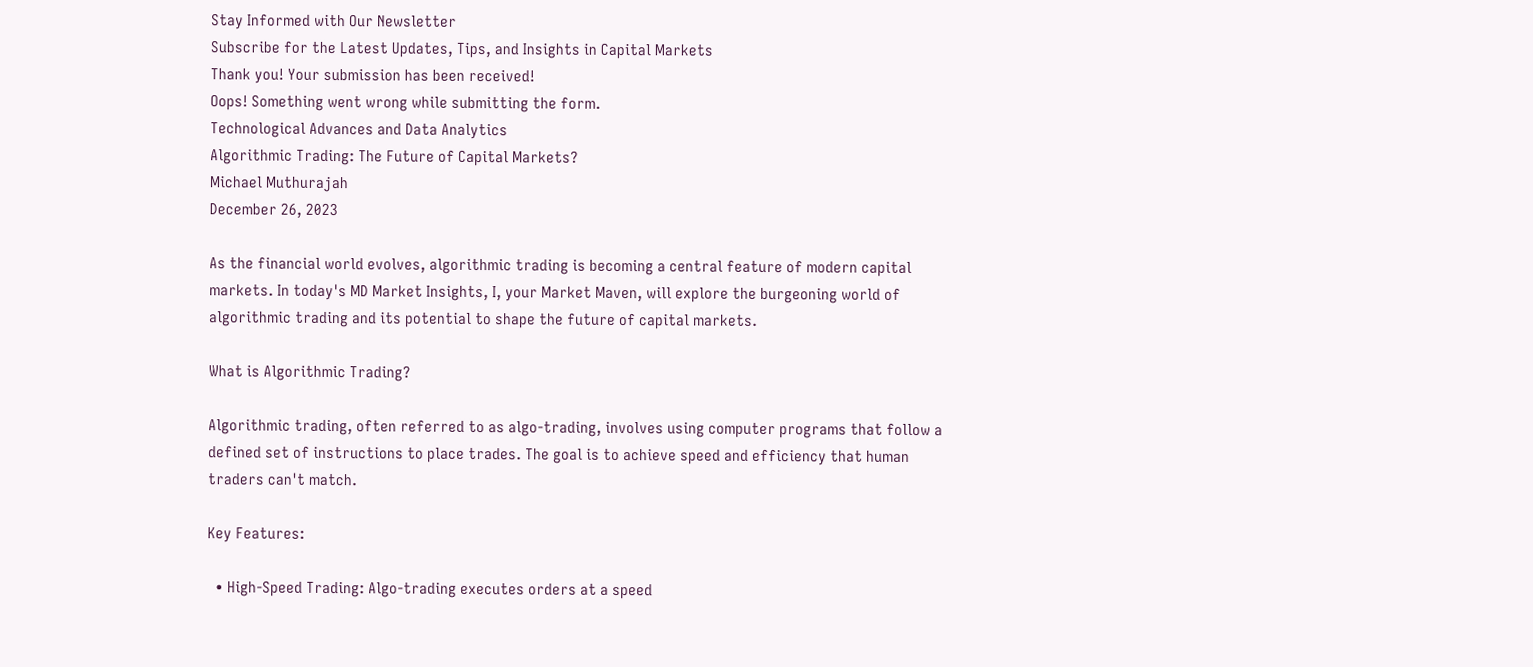Stay Informed with Our Newsletter
Subscribe for the Latest Updates, Tips, and Insights in Capital Markets
Thank you! Your submission has been received!
Oops! Something went wrong while submitting the form.
Technological Advances and Data Analytics
Algorithmic Trading: The Future of Capital Markets?
Michael Muthurajah
December 26, 2023

As the financial world evolves, algorithmic trading is becoming a central feature of modern capital markets. In today's MD Market Insights, I, your Market Maven, will explore the burgeoning world of algorithmic trading and its potential to shape the future of capital markets.

What is Algorithmic Trading?

Algorithmic trading, often referred to as algo-trading, involves using computer programs that follow a defined set of instructions to place trades. The goal is to achieve speed and efficiency that human traders can't match.

Key Features:

  • High-Speed Trading: Algo-trading executes orders at a speed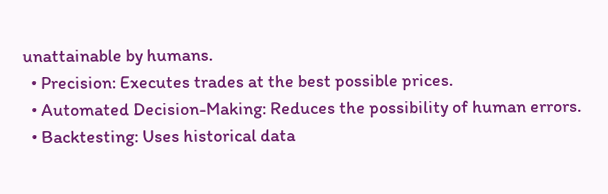unattainable by humans.
  • Precision: Executes trades at the best possible prices.
  • Automated Decision-Making: Reduces the possibility of human errors.
  • Backtesting: Uses historical data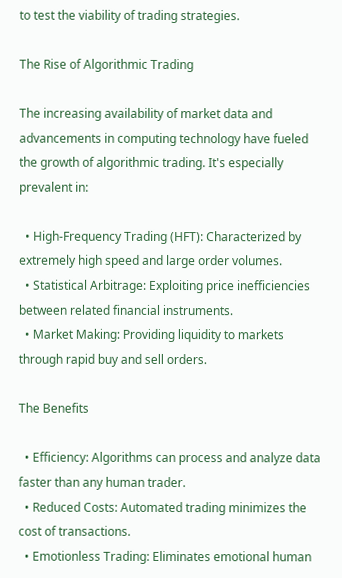to test the viability of trading strategies.

The Rise of Algorithmic Trading

The increasing availability of market data and advancements in computing technology have fueled the growth of algorithmic trading. It's especially prevalent in:

  • High-Frequency Trading (HFT): Characterized by extremely high speed and large order volumes.
  • Statistical Arbitrage: Exploiting price inefficiencies between related financial instruments.
  • Market Making: Providing liquidity to markets through rapid buy and sell orders.

The Benefits

  • Efficiency: Algorithms can process and analyze data faster than any human trader.
  • Reduced Costs: Automated trading minimizes the cost of transactions.
  • Emotionless Trading: Eliminates emotional human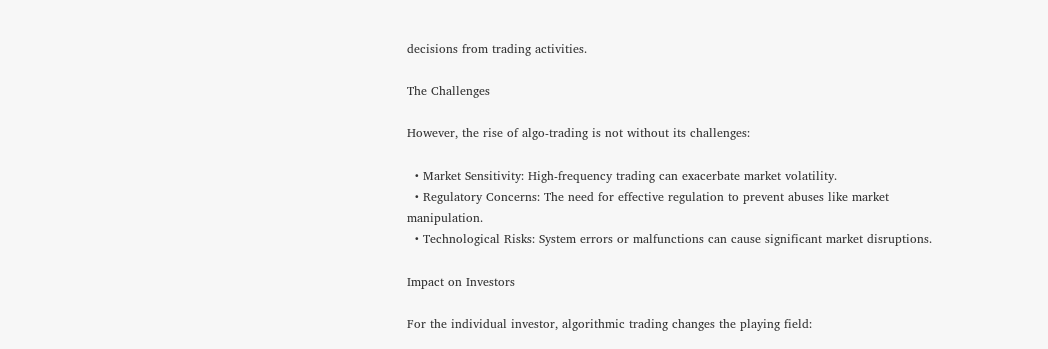decisions from trading activities.

The Challenges

However, the rise of algo-trading is not without its challenges:

  • Market Sensitivity: High-frequency trading can exacerbate market volatility.
  • Regulatory Concerns: The need for effective regulation to prevent abuses like market manipulation.
  • Technological Risks: System errors or malfunctions can cause significant market disruptions.

Impact on Investors

For the individual investor, algorithmic trading changes the playing field: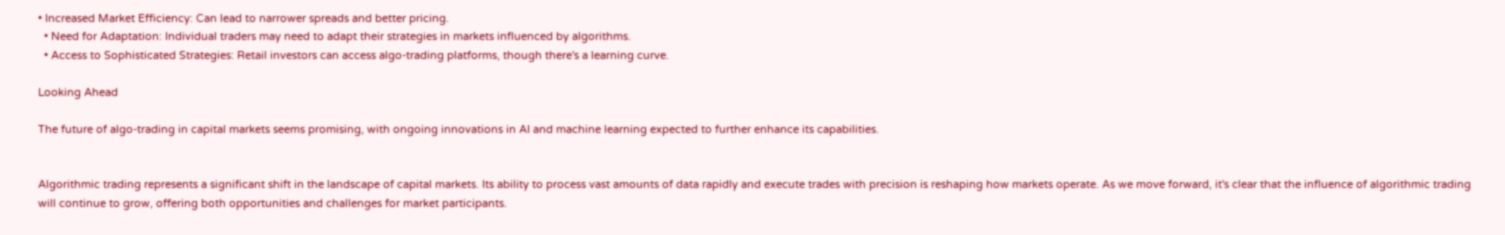• Increased Market Efficiency: Can lead to narrower spreads and better pricing.
  • Need for Adaptation: Individual traders may need to adapt their strategies in markets influenced by algorithms.
  • Access to Sophisticated Strategies: Retail investors can access algo-trading platforms, though there's a learning curve.

Looking Ahead

The future of algo-trading in capital markets seems promising, with ongoing innovations in AI and machine learning expected to further enhance its capabilities.


Algorithmic trading represents a significant shift in the landscape of capital markets. Its ability to process vast amounts of data rapidly and execute trades with precision is reshaping how markets operate. As we move forward, it's clear that the influence of algorithmic trading will continue to grow, offering both opportunities and challenges for market participants.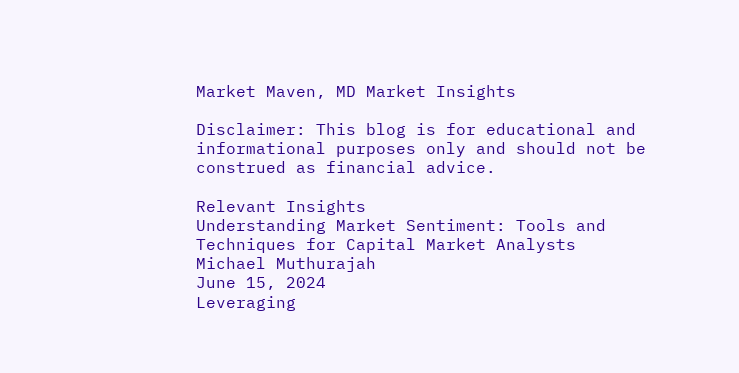Market Maven, MD Market Insights

Disclaimer: This blog is for educational and informational purposes only and should not be construed as financial advice.

Relevant Insights
Understanding Market Sentiment: Tools and Techniques for Capital Market Analysts
Michael Muthurajah
June 15, 2024
Leveraging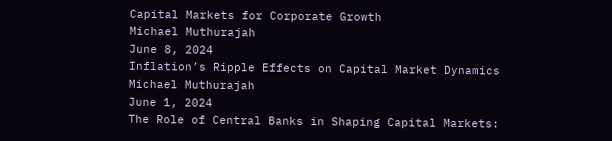Capital Markets for Corporate Growth
Michael Muthurajah
June 8, 2024
Inflation’s Ripple Effects on Capital Market Dynamics
Michael Muthurajah
June 1, 2024
The Role of Central Banks in Shaping Capital Markets: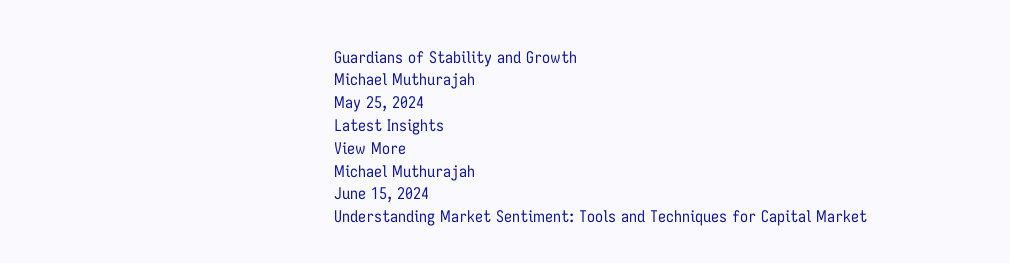Guardians of Stability and Growth
Michael Muthurajah
May 25, 2024
Latest Insights
View More
Michael Muthurajah
June 15, 2024
Understanding Market Sentiment: Tools and Techniques for Capital Market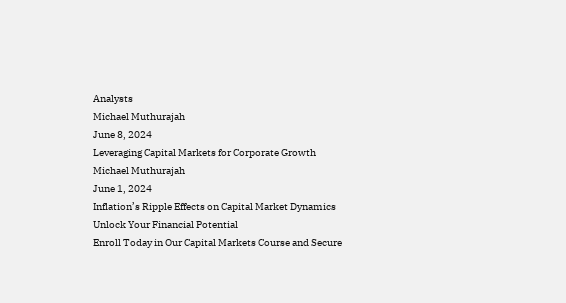Analysts
Michael Muthurajah
June 8, 2024
Leveraging Capital Markets for Corporate Growth
Michael Muthurajah
June 1, 2024
Inflation’s Ripple Effects on Capital Market Dynamics
Unlock Your Financial Potential
Enroll Today in Our Capital Markets Course and Secure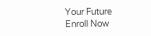Your Future
Enroll Now